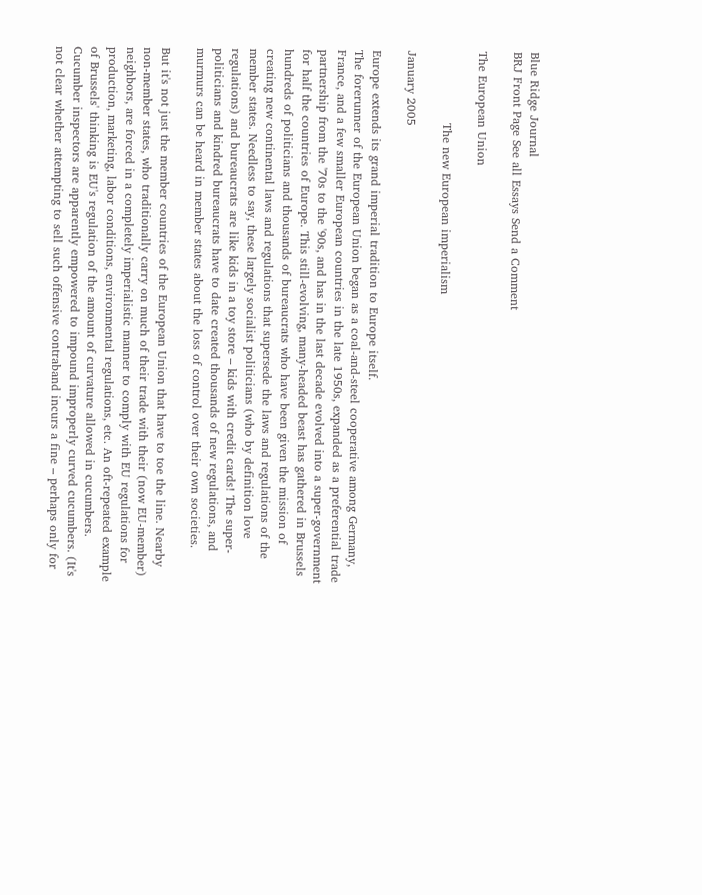Blue Ridge Journal
BRJ Front Page See all Essays Send a Comment

The European Union

                  The new European imperialism

January 2005

Europe extends its grand imperial tradition to Europe itself.
The forerunner of the European Union began as a coal-and-steel cooperative among Germany, France, and a few smaller European countries in the late 1950s, expanded as a preferential trade partnership from the '70s to the '90s, and has in the last decade evolved into a super-government for half the countries of Europe. This still-evolving, many-headed beast has gathered in Brussels hundreds of politicians and thousands of bureaucrats who have been given the mission of creating new continental laws and regulations that supersede the laws and regulations of the member states. Needless to say, these largely socialist politicians (who by definition love regulations) and bureaucrats are like kids in a toy store – kids with credit cards! The super-politicians and kindred bureaucrats have to date created thousands of new regulations, and murmurs can be heard in member states about the loss of control over their own societies.

But it's not just the member countries of the European Union that have to toe the line. Nearby non-member states, who traditionally carry on much of their trade with their (now EU-member) neighbors, are forced in a completely imperialistic manner to comply with EU regulations for production, marketing, labor conditions, environmental regulations, etc. An oft-repeated example of Brussels' thinking is EU's regulation of the amount of curvature allowed in cucumbers. Cucumber inspectors are apparently empowered to impound improperly curved cucumbers. (It's not clear whether attempting to sell such offensive contraband incurs a fine – perhaps only for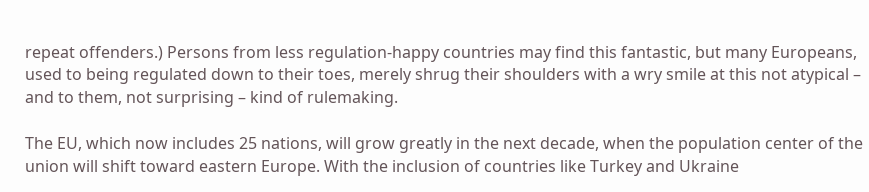repeat offenders.) Persons from less regulation-happy countries may find this fantastic, but many Europeans, used to being regulated down to their toes, merely shrug their shoulders with a wry smile at this not atypical – and to them, not surprising – kind of rulemaking.

The EU, which now includes 25 nations, will grow greatly in the next decade, when the population center of the union will shift toward eastern Europe. With the inclusion of countries like Turkey and Ukraine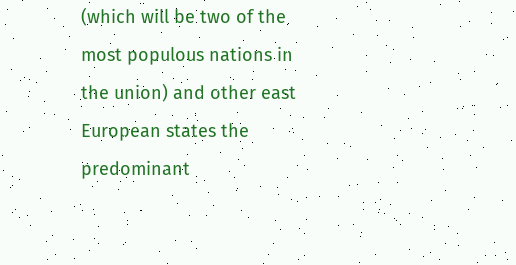(which will be two of the most populous nations in the union) and other east European states the predominant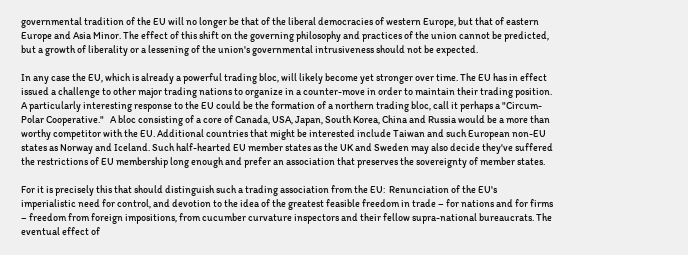governmental tradition of the EU will no longer be that of the liberal democracies of western Europe, but that of eastern Europe and Asia Minor. The effect of this shift on the governing philosophy and practices of the union cannot be predicted, but a growth of liberality or a lessening of the union's governmental intrusiveness should not be expected.

In any case the EU, which is already a powerful trading bloc, will likely become yet stronger over time. The EU has in effect issued a challenge to other major trading nations to organize in a counter-move in order to maintain their trading position. A particularly interesting response to the EU could be the formation of a northern trading bloc, call it perhaps a "Circum-Polar Cooperative."   A bloc consisting of a core of Canada, USA, Japan, South Korea, China and Russia would be a more than worthy competitor with the EU. Additional countries that might be interested include Taiwan and such European non-EU states as Norway and Iceland. Such half-hearted EU member states as the UK and Sweden may also decide they've suffered the restrictions of EU membership long enough and prefer an association that preserves the sovereignty of member states.

For it is precisely this that should distinguish such a trading association from the EU:  Renunciation of the EU's imperialistic need for control, and devotion to the idea of the greatest feasible freedom in trade – for nations and for firms – freedom from foreign impositions, from cucumber curvature inspectors and their fellow supra-national bureaucrats. The eventual effect of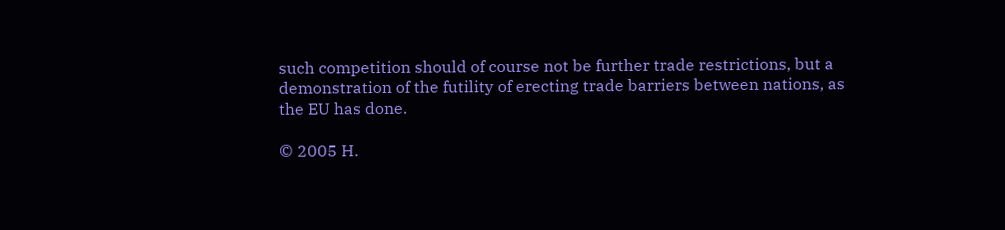such competition should of course not be further trade restrictions, but a demonstration of the futility of erecting trade barriers between nations, as the EU has done.

© 2005 H.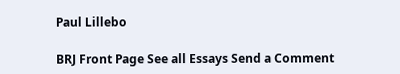Paul Lillebo

BRJ Front Page See all Essays Send a Comment